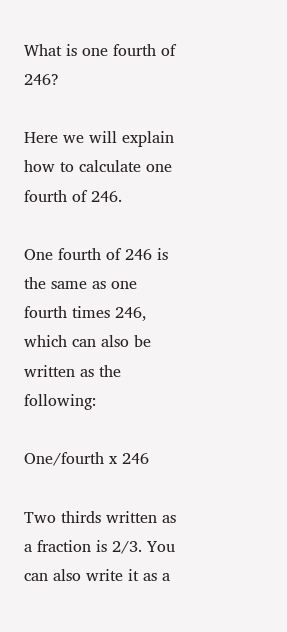What is one fourth of 246?

Here we will explain how to calculate one fourth of 246.

One fourth of 246 is the same as one fourth times 246, which can also be written as the following:

One/fourth x 246

Two thirds written as a fraction is 2/3. You can also write it as a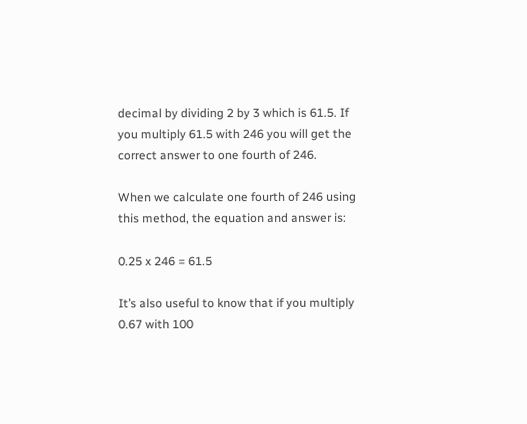decimal by dividing 2 by 3 which is 61.5. If you multiply 61.5 with 246 you will get the correct answer to one fourth of 246.

When we calculate one fourth of 246 using this method, the equation and answer is:

0.25 x 246 = 61.5

It’s also useful to know that if you multiply 0.67 with 100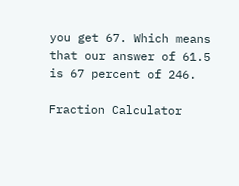you get 67. Which means that our answer of 61.5 is 67 percent of 246.

Fraction Calculator